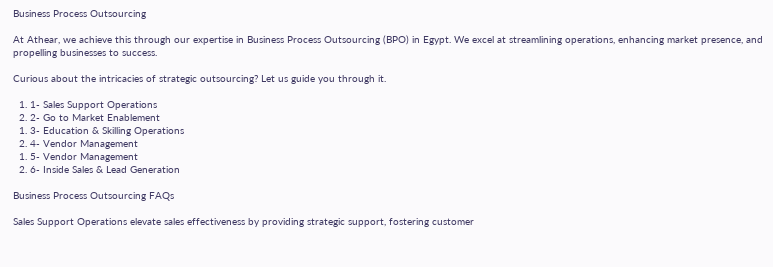Business Process Outsourcing

At Athear, we achieve this through our expertise in Business Process Outsourcing (BPO) in Egypt. We excel at streamlining operations, enhancing market presence, and propelling businesses to success.

Curious about the intricacies of strategic outsourcing? Let us guide you through it.

  1. 1- Sales Support Operations
  2. 2- Go to Market Enablement
  1. 3- Education & Skilling Operations
  2. 4- Vendor Management
  1. 5- Vendor Management
  2. 6- Inside Sales & Lead Generation

Business Process Outsourcing FAQs

Sales Support Operations elevate sales effectiveness by providing strategic support, fostering customer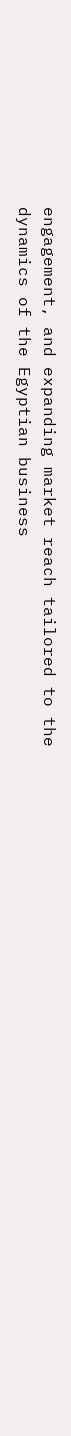engagement, and expanding market reach tailored to the dynamics of the Egyptian business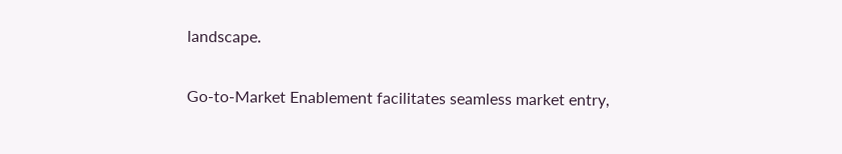landscape.

Go-to-Market Enablement facilitates seamless market entry,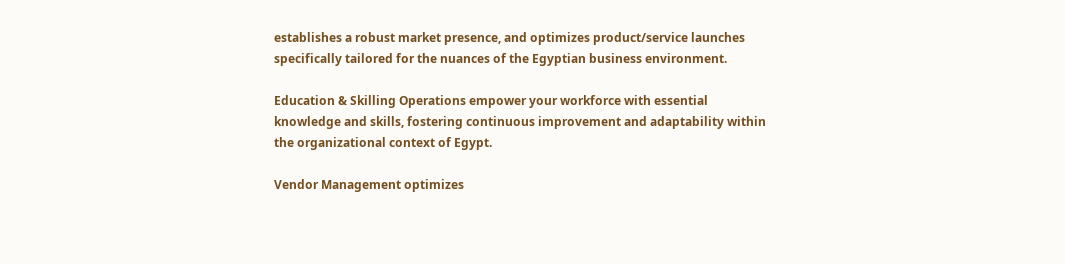establishes a robust market presence, and optimizes product/service launches specifically tailored for the nuances of the Egyptian business environment.

Education & Skilling Operations empower your workforce with essential knowledge and skills, fostering continuous improvement and adaptability within the organizational context of Egypt.

Vendor Management optimizes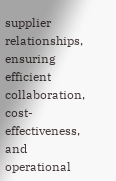supplier relationships, ensuring efficient collaboration, cost-effectiveness, and operational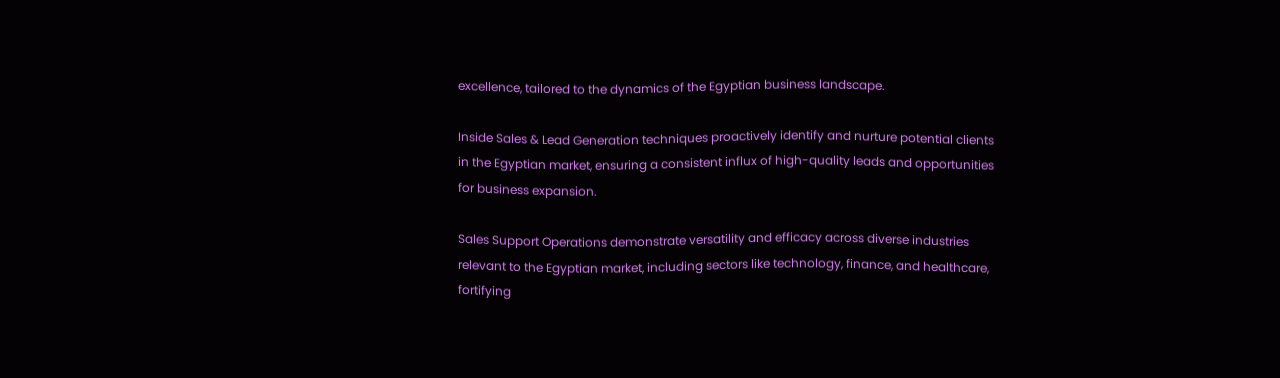excellence, tailored to the dynamics of the Egyptian business landscape.

Inside Sales & Lead Generation techniques proactively identify and nurture potential clients in the Egyptian market, ensuring a consistent influx of high-quality leads and opportunities for business expansion.

Sales Support Operations demonstrate versatility and efficacy across diverse industries relevant to the Egyptian market, including sectors like technology, finance, and healthcare, fortifying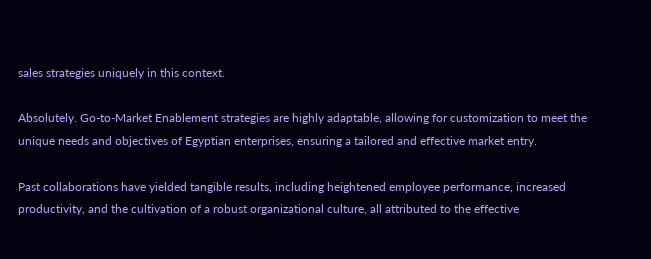sales strategies uniquely in this context.

Absolutely. Go-to-Market Enablement strategies are highly adaptable, allowing for customization to meet the unique needs and objectives of Egyptian enterprises, ensuring a tailored and effective market entry.

Past collaborations have yielded tangible results, including heightened employee performance, increased productivity, and the cultivation of a robust organizational culture, all attributed to the effective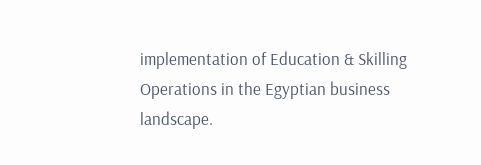implementation of Education & Skilling Operations in the Egyptian business landscape.